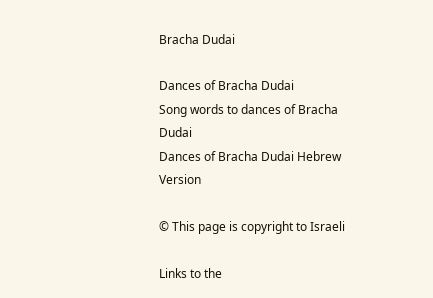Bracha Dudai

Dances of Bracha Dudai
Song words to dances of Bracha Dudai
Dances of Bracha Dudai Hebrew Version

© This page is copyright to Israeli

Links to the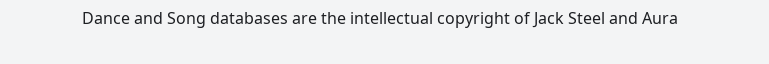Dance and Song databases are the intellectual copyright of Jack Steel and Aura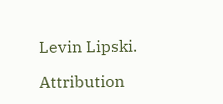Levin Lipski.

Attribution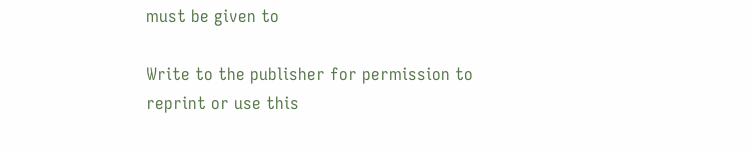must be given to

Write to the publisher for permission to reprint or use this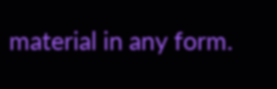material in any form.